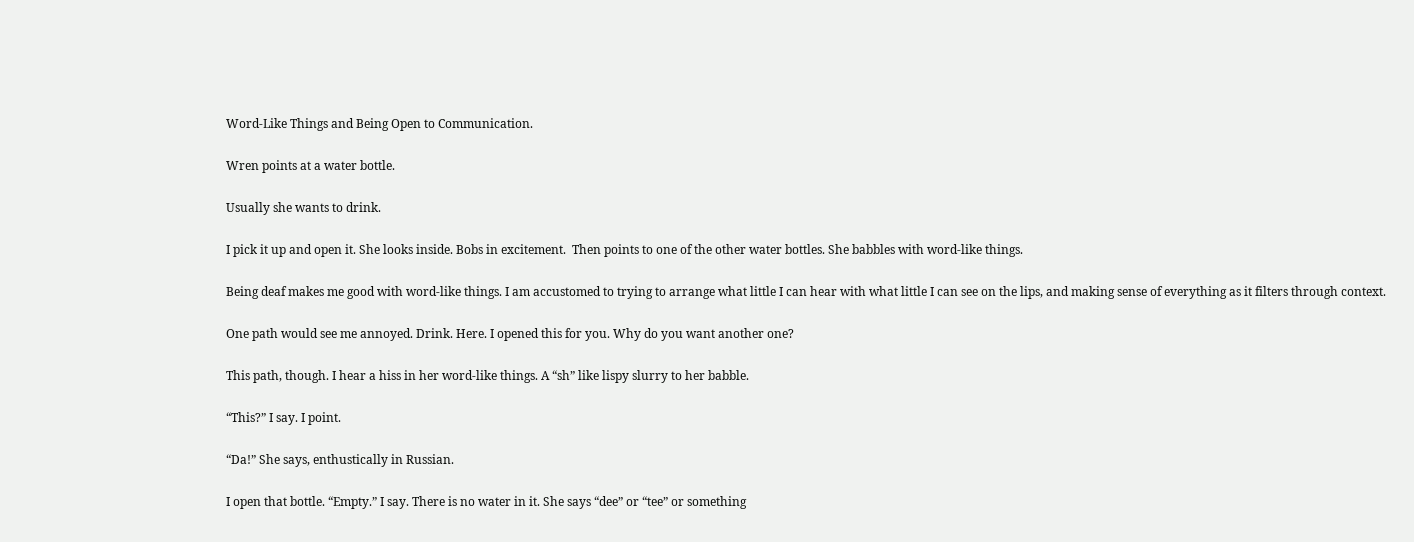Word-Like Things and Being Open to Communication.

Wren points at a water bottle.

Usually she wants to drink.

I pick it up and open it. She looks inside. Bobs in excitement.  Then points to one of the other water bottles. She babbles with word-like things.

Being deaf makes me good with word-like things. I am accustomed to trying to arrange what little I can hear with what little I can see on the lips, and making sense of everything as it filters through context.

One path would see me annoyed. Drink. Here. I opened this for you. Why do you want another one?

This path, though. I hear a hiss in her word-like things. A “sh” like lispy slurry to her babble.

“This?” I say. I point.

“Da!” She says, enthustically in Russian.

I open that bottle. “Empty.” I say. There is no water in it. She says “dee” or “tee” or something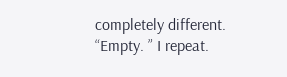completely different.  “Empty. ” I repeat.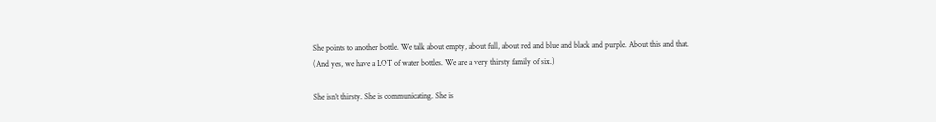She points to another bottle. We talk about empty, about full, about red and blue and black and purple. About this and that.  (And yes, we have a LOT of water bottles. We are a very thirsty family of six.)

She isn’t thirsty. She is communicating. She is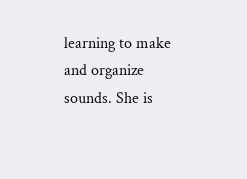learning to make and organize sounds. She is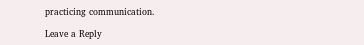practicing communication.

Leave a Reply